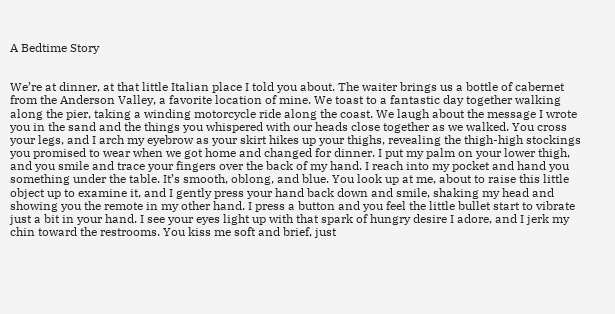A Bedtime Story


We’re at dinner, at that little Italian place I told you about. The waiter brings us a bottle of cabernet from the Anderson Valley, a favorite location of mine. We toast to a fantastic day together walking along the pier, taking a winding motorcycle ride along the coast. We laugh about the message I wrote you in the sand and the things you whispered with our heads close together as we walked. You cross your legs, and I arch my eyebrow as your skirt hikes up your thighs, revealing the thigh-high stockings you promised to wear when we got home and changed for dinner. I put my palm on your lower thigh, and you smile and trace your fingers over the back of my hand. I reach into my pocket and hand you something under the table. It’s smooth, oblong, and blue. You look up at me, about to raise this little object up to examine it, and I gently press your hand back down and smile, shaking my head and showing you the remote in my other hand. I press a button and you feel the little bullet start to vibrate just a bit in your hand. I see your eyes light up with that spark of hungry desire I adore, and I jerk my chin toward the restrooms. You kiss me soft and brief, just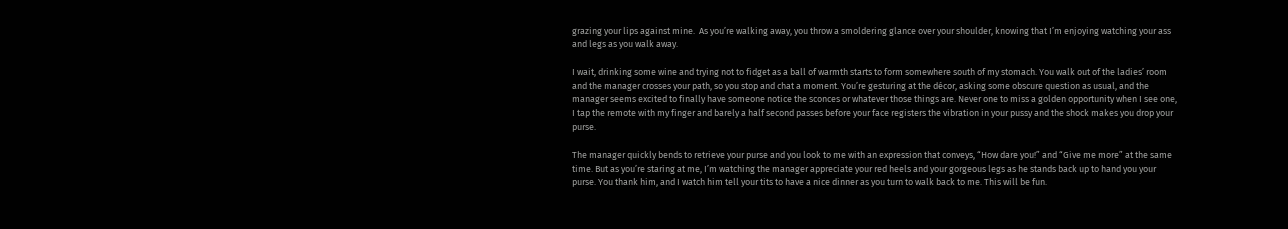grazing your lips against mine.  As you’re walking away, you throw a smoldering glance over your shoulder, knowing that I’m enjoying watching your ass and legs as you walk away.

I wait, drinking some wine and trying not to fidget as a ball of warmth starts to form somewhere south of my stomach. You walk out of the ladies’ room and the manager crosses your path, so you stop and chat a moment. You’re gesturing at the décor, asking some obscure question as usual, and the manager seems excited to finally have someone notice the sconces or whatever those things are. Never one to miss a golden opportunity when I see one, I tap the remote with my finger and barely a half second passes before your face registers the vibration in your pussy and the shock makes you drop your purse.

The manager quickly bends to retrieve your purse and you look to me with an expression that conveys, “How dare you!” and “Give me more” at the same time. But as you’re staring at me, I’m watching the manager appreciate your red heels and your gorgeous legs as he stands back up to hand you your purse. You thank him, and I watch him tell your tits to have a nice dinner as you turn to walk back to me. This will be fun.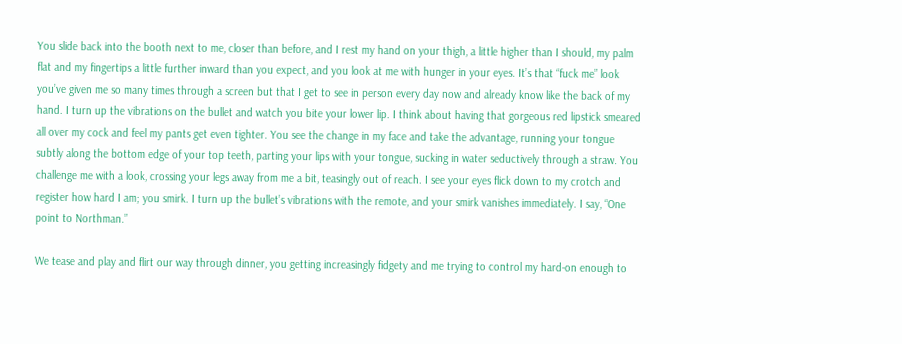You slide back into the booth next to me, closer than before, and I rest my hand on your thigh, a little higher than I should, my palm flat and my fingertips a little further inward than you expect, and you look at me with hunger in your eyes. It’s that “fuck me” look you’ve given me so many times through a screen but that I get to see in person every day now and already know like the back of my hand. I turn up the vibrations on the bullet and watch you bite your lower lip. I think about having that gorgeous red lipstick smeared all over my cock and feel my pants get even tighter. You see the change in my face and take the advantage, running your tongue subtly along the bottom edge of your top teeth, parting your lips with your tongue, sucking in water seductively through a straw. You challenge me with a look, crossing your legs away from me a bit, teasingly out of reach. I see your eyes flick down to my crotch and register how hard I am; you smirk. I turn up the bullet’s vibrations with the remote, and your smirk vanishes immediately. I say, “One point to Northman.”

We tease and play and flirt our way through dinner, you getting increasingly fidgety and me trying to control my hard-on enough to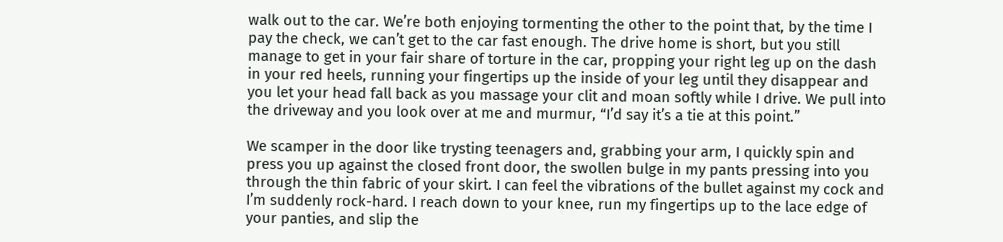walk out to the car. We’re both enjoying tormenting the other to the point that, by the time I pay the check, we can’t get to the car fast enough. The drive home is short, but you still manage to get in your fair share of torture in the car, propping your right leg up on the dash in your red heels, running your fingertips up the inside of your leg until they disappear and you let your head fall back as you massage your clit and moan softly while I drive. We pull into the driveway and you look over at me and murmur, “I’d say it’s a tie at this point.”

We scamper in the door like trysting teenagers and, grabbing your arm, I quickly spin and press you up against the closed front door, the swollen bulge in my pants pressing into you through the thin fabric of your skirt. I can feel the vibrations of the bullet against my cock and I’m suddenly rock-hard. I reach down to your knee, run my fingertips up to the lace edge of your panties, and slip the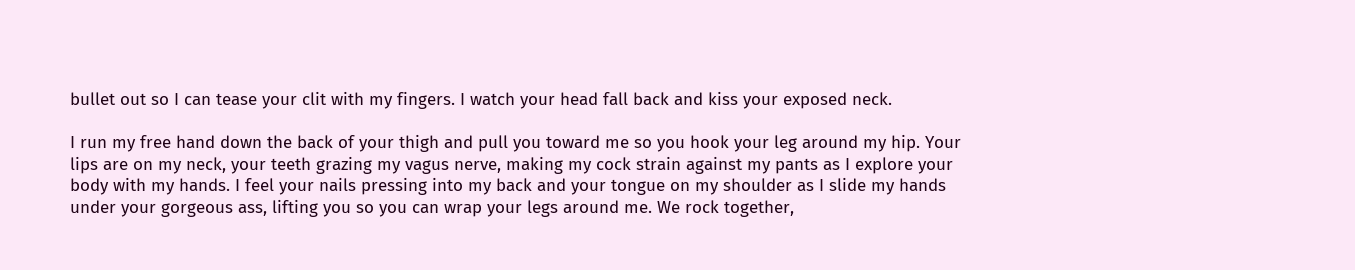bullet out so I can tease your clit with my fingers. I watch your head fall back and kiss your exposed neck.

I run my free hand down the back of your thigh and pull you toward me so you hook your leg around my hip. Your lips are on my neck, your teeth grazing my vagus nerve, making my cock strain against my pants as I explore your body with my hands. I feel your nails pressing into my back and your tongue on my shoulder as I slide my hands under your gorgeous ass, lifting you so you can wrap your legs around me. We rock together,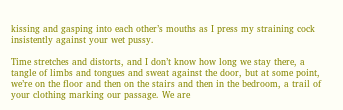kissing and gasping into each other’s mouths as I press my straining cock insistently against your wet pussy.

Time stretches and distorts, and I don’t know how long we stay there, a tangle of limbs and tongues and sweat against the door, but at some point, we’re on the floor and then on the stairs and then in the bedroom, a trail of your clothing marking our passage. We are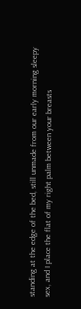standing at the edge of the bed, still unmade from our early morning sleepy sex, and I place the flat of my right palm between your breasts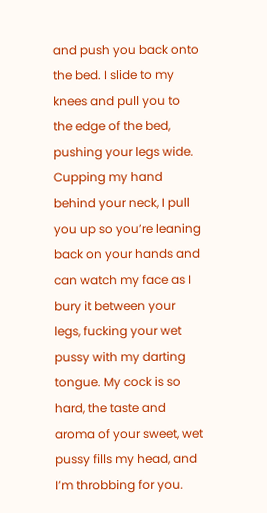and push you back onto the bed. I slide to my knees and pull you to the edge of the bed, pushing your legs wide. Cupping my hand behind your neck, I pull you up so you’re leaning back on your hands and can watch my face as I bury it between your legs, fucking your wet pussy with my darting tongue. My cock is so hard, the taste and aroma of your sweet, wet pussy fills my head, and I’m throbbing for you.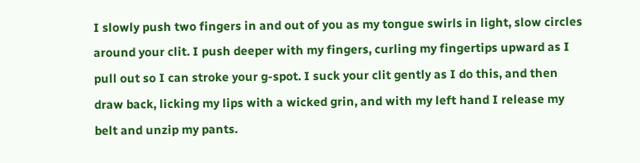I slowly push two fingers in and out of you as my tongue swirls in light, slow circles around your clit. I push deeper with my fingers, curling my fingertips upward as I pull out so I can stroke your g-spot. I suck your clit gently as I do this, and then draw back, licking my lips with a wicked grin, and with my left hand I release my belt and unzip my pants.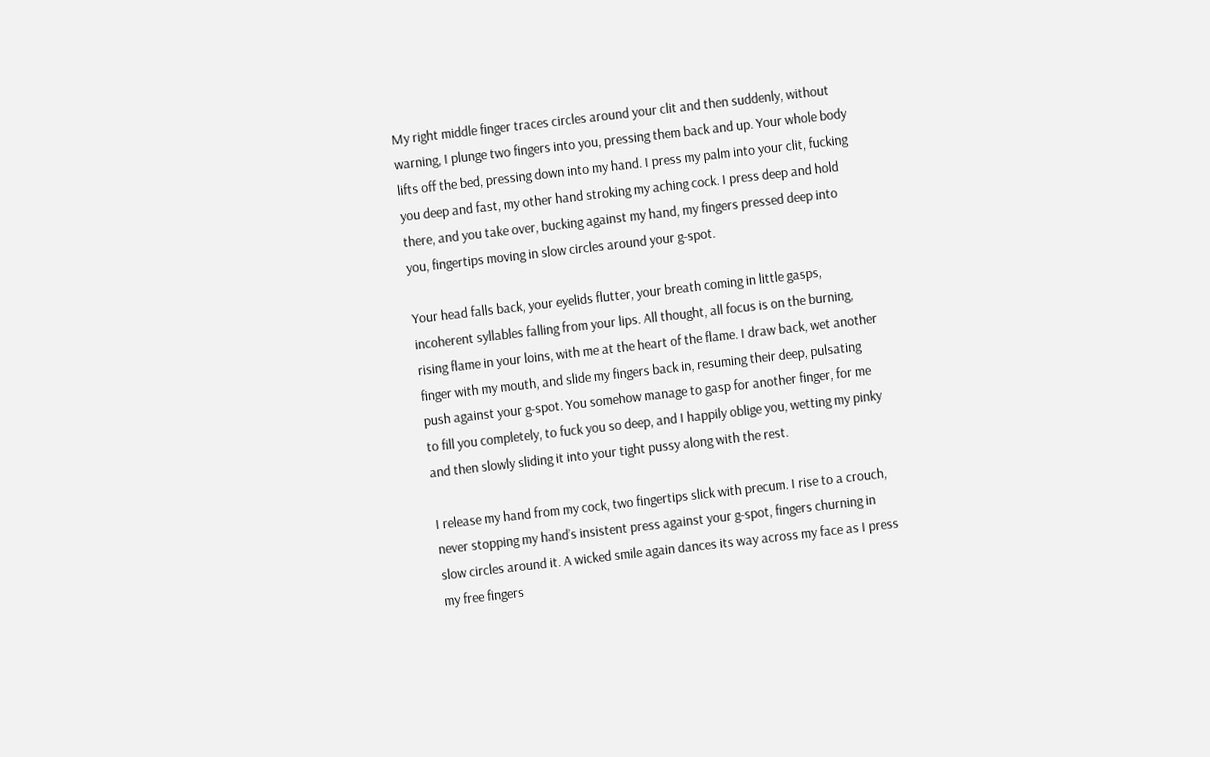My right middle finger traces circles around your clit and then suddenly, without warning, I plunge two fingers into you, pressing them back and up. Your whole body lifts off the bed, pressing down into my hand. I press my palm into your clit, fucking you deep and fast, my other hand stroking my aching cock. I press deep and hold there, and you take over, bucking against my hand, my fingers pressed deep into you, fingertips moving in slow circles around your g-spot.

Your head falls back, your eyelids flutter, your breath coming in little gasps, incoherent syllables falling from your lips. All thought, all focus is on the burning, rising flame in your loins, with me at the heart of the flame. I draw back, wet another finger with my mouth, and slide my fingers back in, resuming their deep, pulsating push against your g-spot. You somehow manage to gasp for another finger, for me to fill you completely, to fuck you so deep, and I happily oblige you, wetting my pinky and then slowly sliding it into your tight pussy along with the rest.

I release my hand from my cock, two fingertips slick with precum. I rise to a crouch, never stopping my hand’s insistent press against your g-spot, fingers churning in slow circles around it. A wicked smile again dances its way across my face as I press my free fingers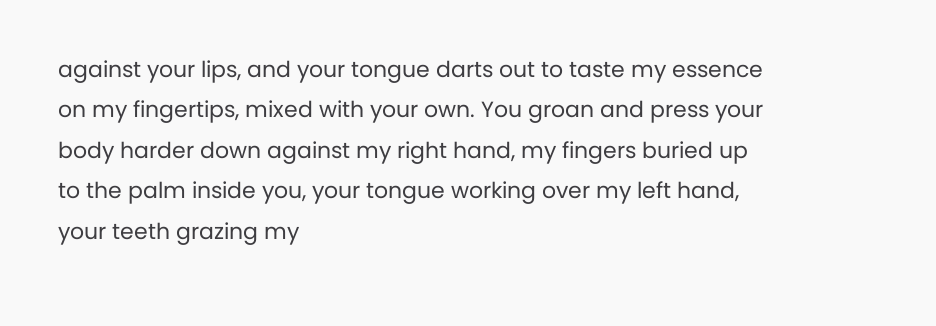against your lips, and your tongue darts out to taste my essence on my fingertips, mixed with your own. You groan and press your body harder down against my right hand, my fingers buried up to the palm inside you, your tongue working over my left hand, your teeth grazing my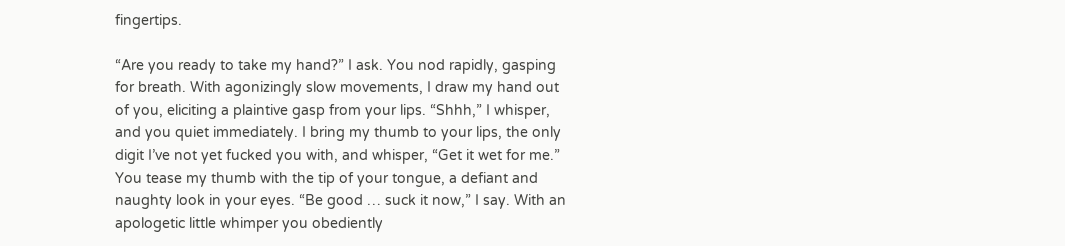fingertips.

“Are you ready to take my hand?” I ask. You nod rapidly, gasping for breath. With agonizingly slow movements, I draw my hand out of you, eliciting a plaintive gasp from your lips. “Shhh,” I whisper, and you quiet immediately. I bring my thumb to your lips, the only digit I’ve not yet fucked you with, and whisper, “Get it wet for me.” You tease my thumb with the tip of your tongue, a defiant and naughty look in your eyes. “Be good … suck it now,” I say. With an apologetic little whimper you obediently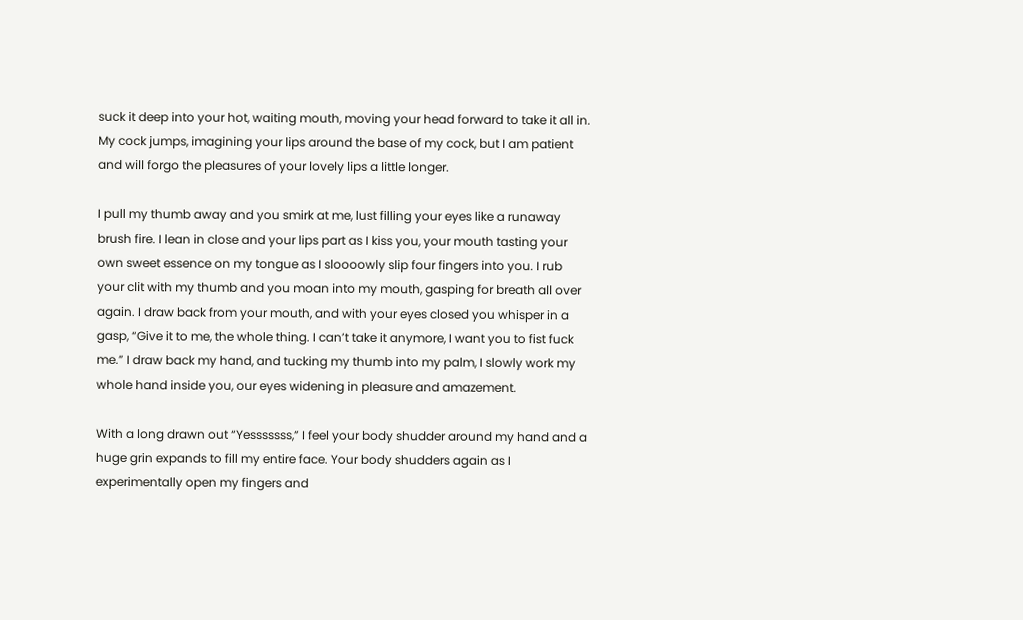suck it deep into your hot, waiting mouth, moving your head forward to take it all in. My cock jumps, imagining your lips around the base of my cock, but I am patient and will forgo the pleasures of your lovely lips a little longer.

I pull my thumb away and you smirk at me, lust filling your eyes like a runaway brush fire. I lean in close and your lips part as I kiss you, your mouth tasting your own sweet essence on my tongue as I sloooowly slip four fingers into you. I rub your clit with my thumb and you moan into my mouth, gasping for breath all over again. I draw back from your mouth, and with your eyes closed you whisper in a gasp, “Give it to me, the whole thing. I can’t take it anymore, I want you to fist fuck me.” I draw back my hand, and tucking my thumb into my palm, I slowly work my whole hand inside you, our eyes widening in pleasure and amazement.

With a long drawn out “Yesssssss,” I feel your body shudder around my hand and a huge grin expands to fill my entire face. Your body shudders again as I experimentally open my fingers and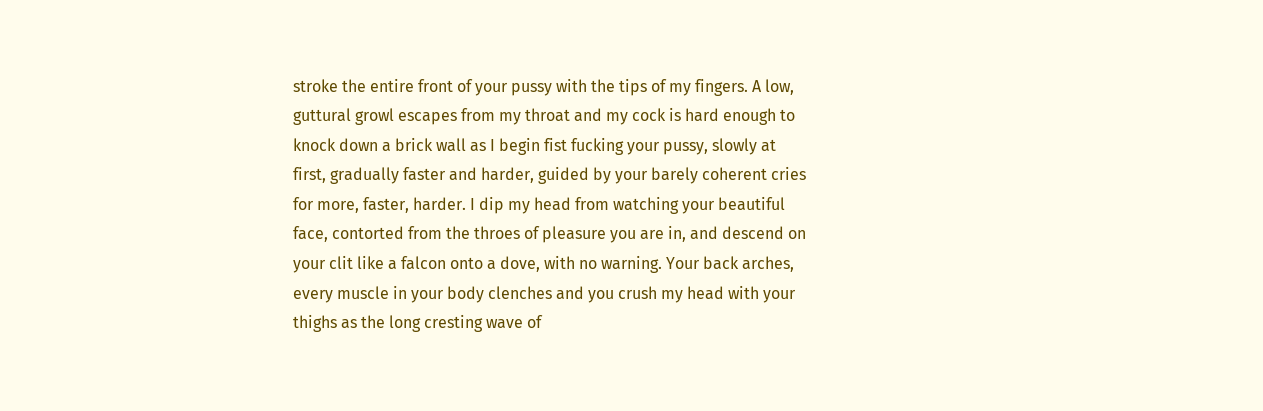stroke the entire front of your pussy with the tips of my fingers. A low, guttural growl escapes from my throat and my cock is hard enough to knock down a brick wall as I begin fist fucking your pussy, slowly at first, gradually faster and harder, guided by your barely coherent cries for more, faster, harder. I dip my head from watching your beautiful face, contorted from the throes of pleasure you are in, and descend on your clit like a falcon onto a dove, with no warning. Your back arches, every muscle in your body clenches and you crush my head with your thighs as the long cresting wave of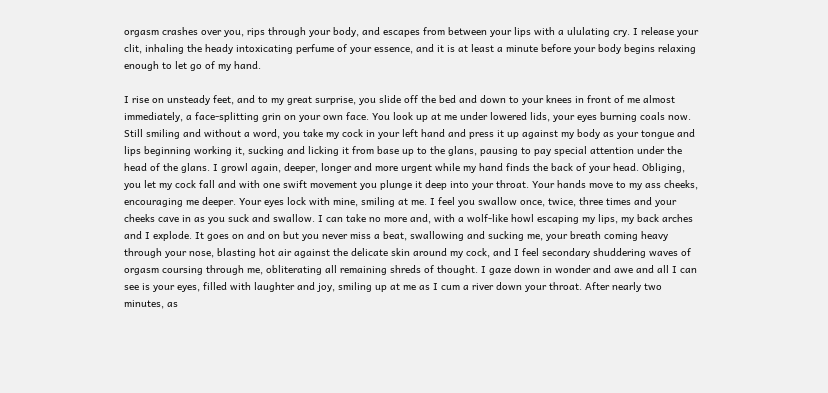orgasm crashes over you, rips through your body, and escapes from between your lips with a ululating cry. I release your clit, inhaling the heady intoxicating perfume of your essence, and it is at least a minute before your body begins relaxing enough to let go of my hand.

I rise on unsteady feet, and to my great surprise, you slide off the bed and down to your knees in front of me almost immediately, a face-splitting grin on your own face. You look up at me under lowered lids, your eyes burning coals now. Still smiling and without a word, you take my cock in your left hand and press it up against my body as your tongue and lips beginning working it, sucking and licking it from base up to the glans, pausing to pay special attention under the head of the glans. I growl again, deeper, longer and more urgent while my hand finds the back of your head. Obliging, you let my cock fall and with one swift movement you plunge it deep into your throat. Your hands move to my ass cheeks, encouraging me deeper. Your eyes lock with mine, smiling at me. I feel you swallow once, twice, three times and your cheeks cave in as you suck and swallow. I can take no more and, with a wolf-like howl escaping my lips, my back arches and I explode. It goes on and on but you never miss a beat, swallowing and sucking me, your breath coming heavy through your nose, blasting hot air against the delicate skin around my cock, and I feel secondary shuddering waves of orgasm coursing through me, obliterating all remaining shreds of thought. I gaze down in wonder and awe and all I can see is your eyes, filled with laughter and joy, smiling up at me as I cum a river down your throat. After nearly two minutes, as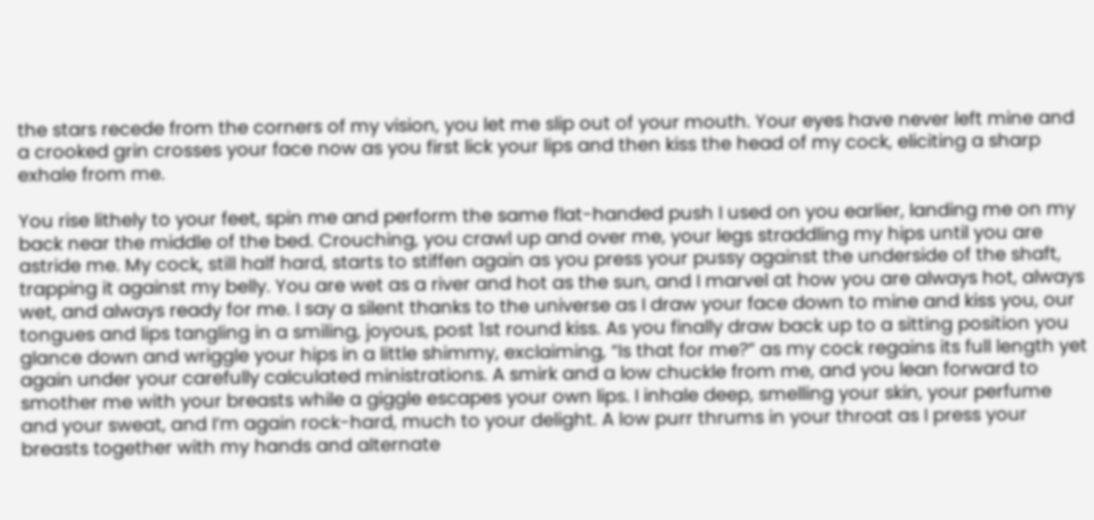the stars recede from the corners of my vision, you let me slip out of your mouth. Your eyes have never left mine and a crooked grin crosses your face now as you first lick your lips and then kiss the head of my cock, eliciting a sharp exhale from me.

You rise lithely to your feet, spin me and perform the same flat-handed push I used on you earlier, landing me on my back near the middle of the bed. Crouching, you crawl up and over me, your legs straddling my hips until you are astride me. My cock, still half hard, starts to stiffen again as you press your pussy against the underside of the shaft, trapping it against my belly. You are wet as a river and hot as the sun, and I marvel at how you are always hot, always wet, and always ready for me. I say a silent thanks to the universe as I draw your face down to mine and kiss you, our tongues and lips tangling in a smiling, joyous, post 1st round kiss. As you finally draw back up to a sitting position you glance down and wriggle your hips in a little shimmy, exclaiming, “Is that for me?” as my cock regains its full length yet again under your carefully calculated ministrations. A smirk and a low chuckle from me, and you lean forward to smother me with your breasts while a giggle escapes your own lips. I inhale deep, smelling your skin, your perfume and your sweat, and I’m again rock-hard, much to your delight. A low purr thrums in your throat as I press your breasts together with my hands and alternate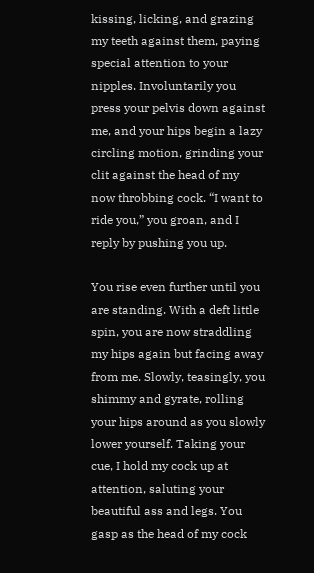kissing, licking, and grazing my teeth against them, paying special attention to your nipples. Involuntarily you press your pelvis down against me, and your hips begin a lazy circling motion, grinding your clit against the head of my now throbbing cock. “I want to ride you,” you groan, and I reply by pushing you up.

You rise even further until you are standing. With a deft little spin, you are now straddling my hips again but facing away from me. Slowly, teasingly, you shimmy and gyrate, rolling your hips around as you slowly lower yourself. Taking your cue, I hold my cock up at attention, saluting your beautiful ass and legs. You gasp as the head of my cock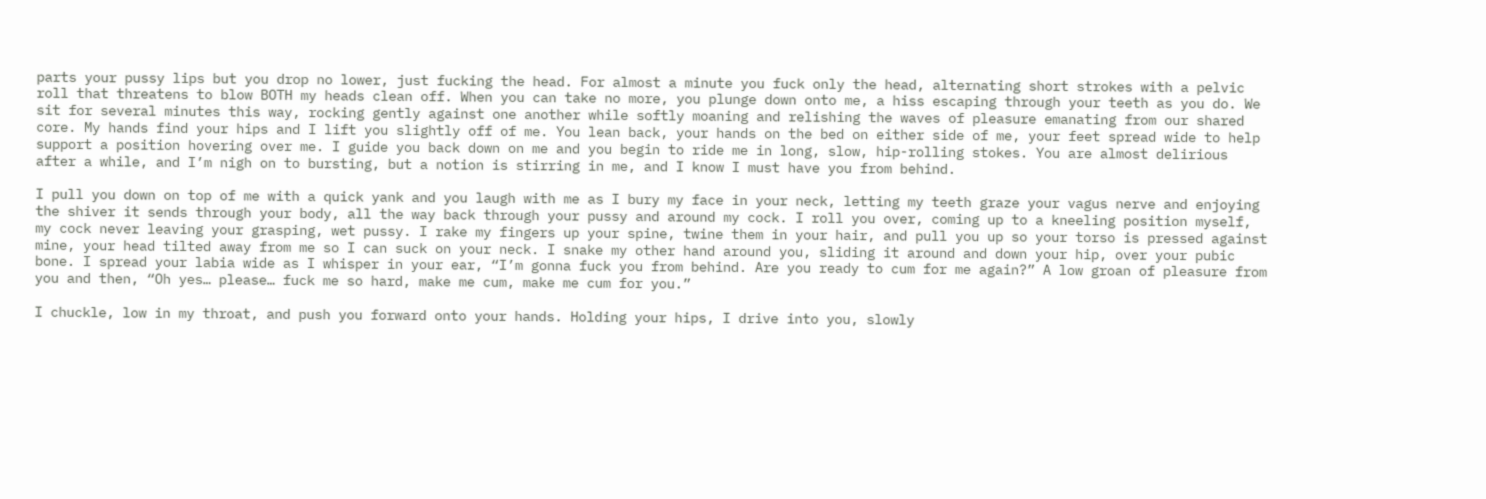parts your pussy lips but you drop no lower, just fucking the head. For almost a minute you fuck only the head, alternating short strokes with a pelvic roll that threatens to blow BOTH my heads clean off. When you can take no more, you plunge down onto me, a hiss escaping through your teeth as you do. We sit for several minutes this way, rocking gently against one another while softly moaning and relishing the waves of pleasure emanating from our shared core. My hands find your hips and I lift you slightly off of me. You lean back, your hands on the bed on either side of me, your feet spread wide to help support a position hovering over me. I guide you back down on me and you begin to ride me in long, slow, hip-rolling stokes. You are almost delirious after a while, and I’m nigh on to bursting, but a notion is stirring in me, and I know I must have you from behind.

I pull you down on top of me with a quick yank and you laugh with me as I bury my face in your neck, letting my teeth graze your vagus nerve and enjoying the shiver it sends through your body, all the way back through your pussy and around my cock. I roll you over, coming up to a kneeling position myself, my cock never leaving your grasping, wet pussy. I rake my fingers up your spine, twine them in your hair, and pull you up so your torso is pressed against mine, your head tilted away from me so I can suck on your neck. I snake my other hand around you, sliding it around and down your hip, over your pubic bone. I spread your labia wide as I whisper in your ear, “I’m gonna fuck you from behind. Are you ready to cum for me again?” A low groan of pleasure from you and then, “Oh yes… please… fuck me so hard, make me cum, make me cum for you.”

I chuckle, low in my throat, and push you forward onto your hands. Holding your hips, I drive into you, slowly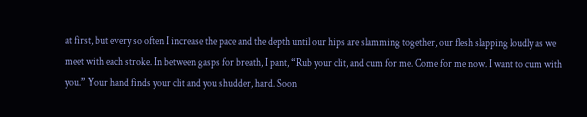at first, but every so often I increase the pace and the depth until our hips are slamming together, our flesh slapping loudly as we meet with each stroke. In between gasps for breath, I pant, “Rub your clit, and cum for me. Come for me now. I want to cum with you.” Your hand finds your clit and you shudder, hard. Soon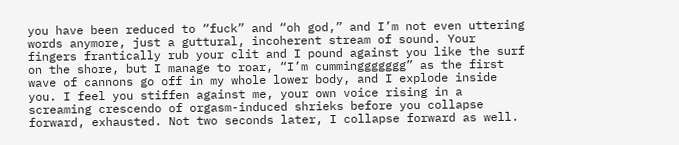you have been reduced to “fuck” and “oh god,” and I’m not even uttering words anymore, just a guttural, incoherent stream of sound. Your fingers frantically rub your clit and I pound against you like the surf on the shore, but I manage to roar, “I’m cumminggggggg” as the first wave of cannons go off in my whole lower body, and I explode inside you. I feel you stiffen against me, your own voice rising in a screaming crescendo of orgasm-induced shrieks before you collapse forward, exhausted. Not two seconds later, I collapse forward as well.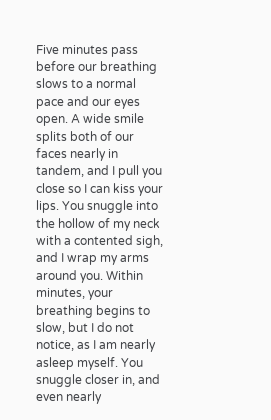Five minutes pass before our breathing slows to a normal pace and our eyes open. A wide smile splits both of our faces nearly in tandem, and I pull you close so I can kiss your lips. You snuggle into the hollow of my neck with a contented sigh, and I wrap my arms around you. Within minutes, your breathing begins to slow, but I do not notice, as I am nearly asleep myself. You snuggle closer in, and even nearly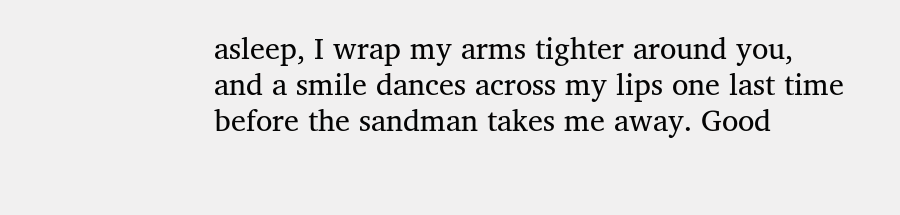asleep, I wrap my arms tighter around you, and a smile dances across my lips one last time before the sandman takes me away. Good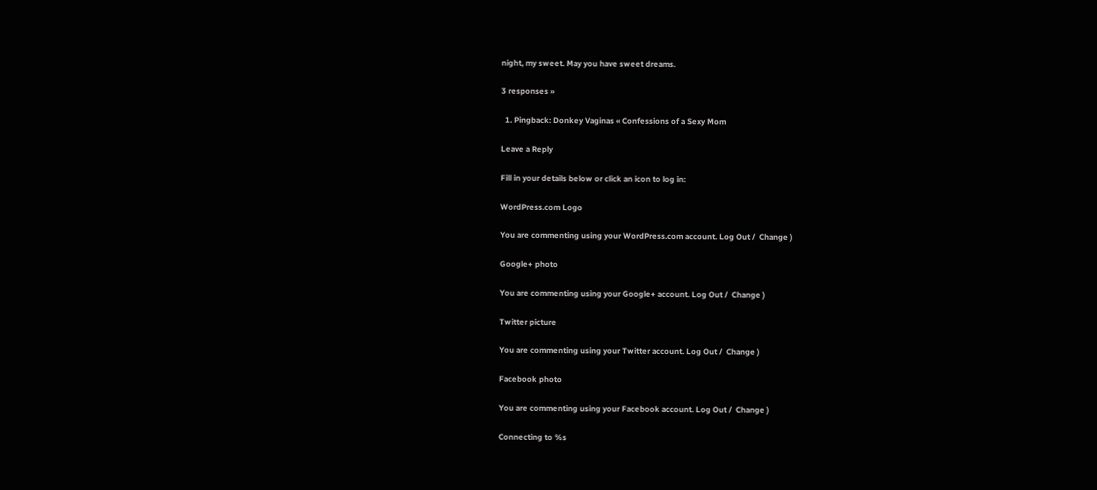night, my sweet. May you have sweet dreams.

3 responses »

  1. Pingback: Donkey Vaginas « Confessions of a Sexy Mom

Leave a Reply

Fill in your details below or click an icon to log in:

WordPress.com Logo

You are commenting using your WordPress.com account. Log Out /  Change )

Google+ photo

You are commenting using your Google+ account. Log Out /  Change )

Twitter picture

You are commenting using your Twitter account. Log Out /  Change )

Facebook photo

You are commenting using your Facebook account. Log Out /  Change )

Connecting to %s